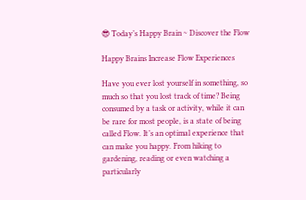😎 Today’s Happy Brain ~ Discover the Flow

Happy Brains Increase Flow Experiences

Have you ever lost yourself in something, so much so that you lost track of time? Being consumed by a task or activity, while it can be rare for most people, is a state of being called Flow. It’s an optimal experience that can make you happy. From hiking to gardening, reading or even watching a particularly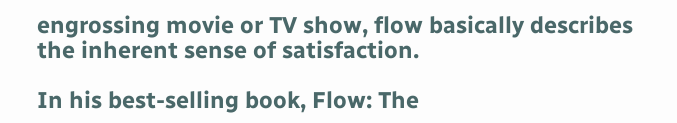engrossing movie or TV show, flow basically describes the inherent sense of satisfaction.

In his best-selling book, Flow: The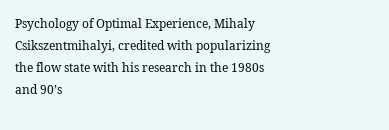Psychology of Optimal Experience, Mihaly Csikszentmihalyi, credited with popularizing the flow state with his research in the 1980s and 90’s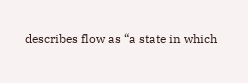describes flow as “a state in which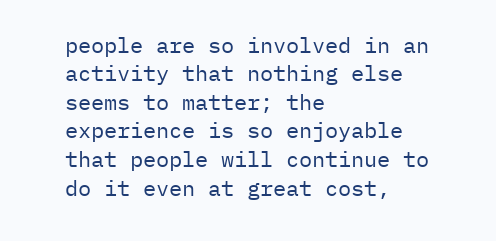people are so involved in an activity that nothing else seems to matter; the experience is so enjoyable that people will continue to do it even at great cost,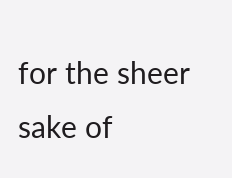for the sheer sake of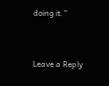doing it.”


Leave a Reply